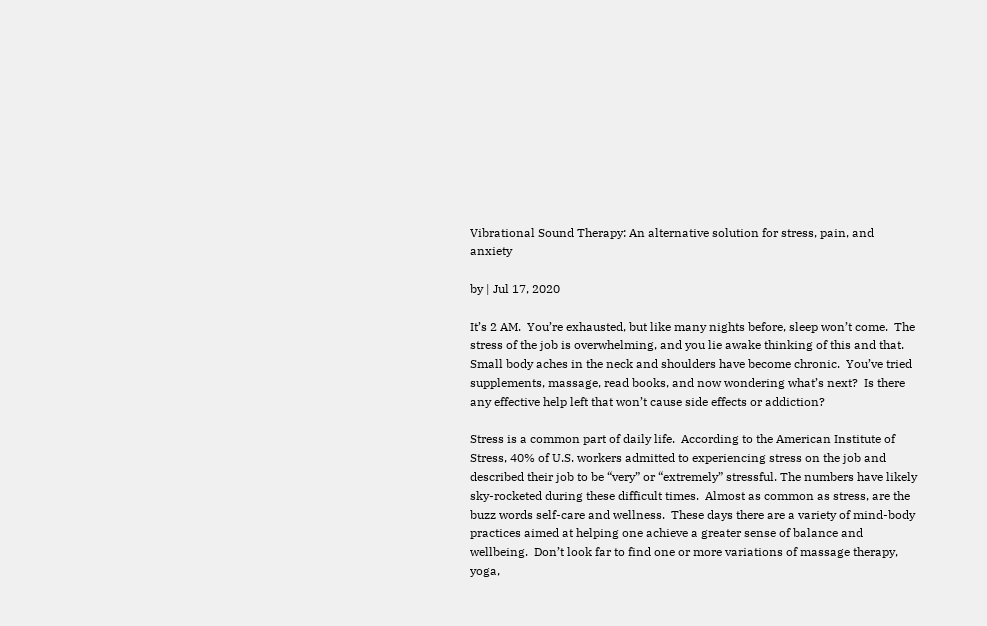Vibrational Sound Therapy: An alternative solution for stress, pain, and anxiety

by | Jul 17, 2020

It’s 2 AM.  You’re exhausted, but like many nights before, sleep won’t come.  The stress of the job is overwhelming, and you lie awake thinking of this and that.  Small body aches in the neck and shoulders have become chronic.  You’ve tried supplements, massage, read books, and now wondering what’s next?  Is there any effective help left that won’t cause side effects or addiction?

Stress is a common part of daily life.  According to the American Institute of Stress, 40% of U.S. workers admitted to experiencing stress on the job and described their job to be “very” or “extremely” stressful. The numbers have likely sky-rocketed during these difficult times.  Almost as common as stress, are the buzz words self-care and wellness.  These days there are a variety of mind-body practices aimed at helping one achieve a greater sense of balance and wellbeing.  Don’t look far to find one or more variations of massage therapy, yoga,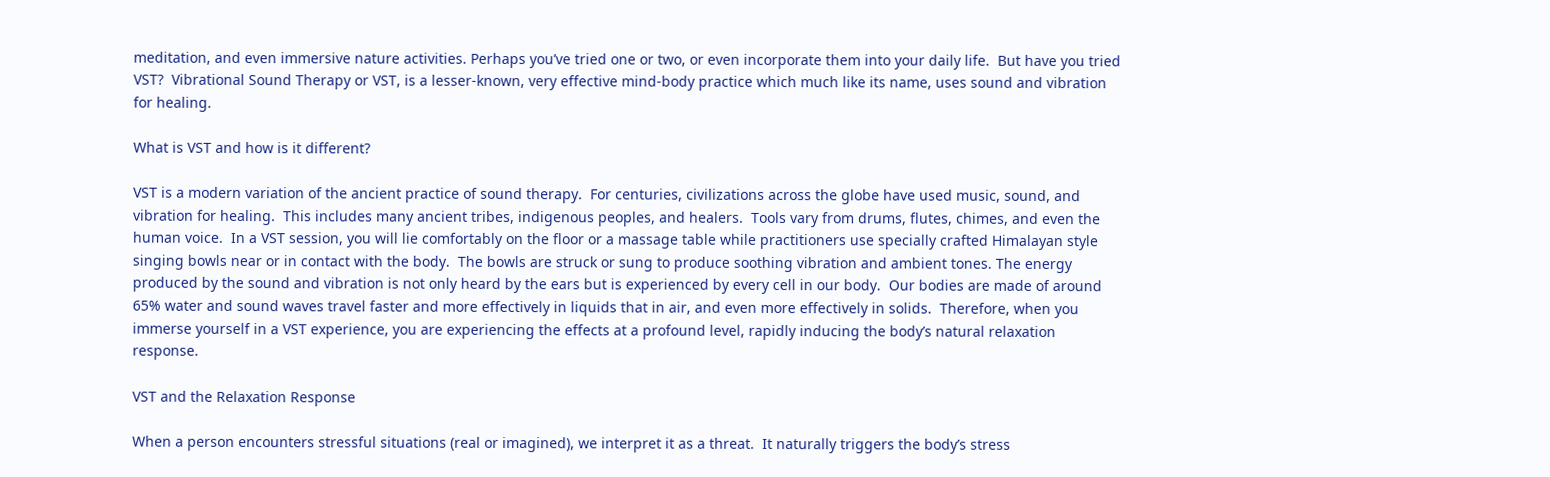meditation, and even immersive nature activities. Perhaps you’ve tried one or two, or even incorporate them into your daily life.  But have you tried VST?  Vibrational Sound Therapy or VST, is a lesser-known, very effective mind-body practice which much like its name, uses sound and vibration for healing.

What is VST and how is it different?

VST is a modern variation of the ancient practice of sound therapy.  For centuries, civilizations across the globe have used music, sound, and vibration for healing.  This includes many ancient tribes, indigenous peoples, and healers.  Tools vary from drums, flutes, chimes, and even the human voice.  In a VST session, you will lie comfortably on the floor or a massage table while practitioners use specially crafted Himalayan style singing bowls near or in contact with the body.  The bowls are struck or sung to produce soothing vibration and ambient tones. The energy produced by the sound and vibration is not only heard by the ears but is experienced by every cell in our body.  Our bodies are made of around 65% water and sound waves travel faster and more effectively in liquids that in air, and even more effectively in solids.  Therefore, when you immerse yourself in a VST experience, you are experiencing the effects at a profound level, rapidly inducing the body’s natural relaxation response.

VST and the Relaxation Response

When a person encounters stressful situations (real or imagined), we interpret it as a threat.  It naturally triggers the body’s stress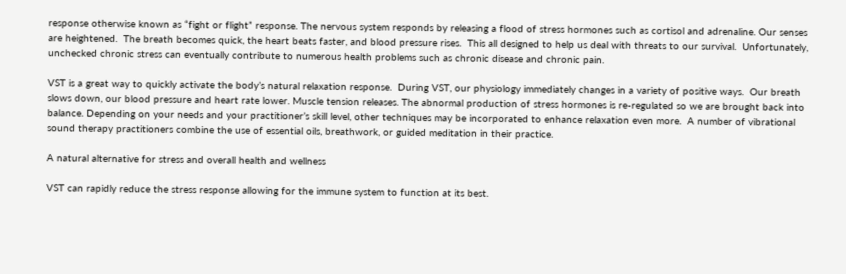response otherwise known as “fight or flight” response. The nervous system responds by releasing a flood of stress hormones such as cortisol and adrenaline. Our senses are heightened.  The breath becomes quick, the heart beats faster, and blood pressure rises.  This all designed to help us deal with threats to our survival.  Unfortunately, unchecked chronic stress can eventually contribute to numerous health problems such as chronic disease and chronic pain.

VST is a great way to quickly activate the body’s natural relaxation response.  During VST, our physiology immediately changes in a variety of positive ways.  Our breath slows down, our blood pressure and heart rate lower. Muscle tension releases. The abnormal production of stress hormones is re-regulated so we are brought back into balance. Depending on your needs and your practitioner’s skill level, other techniques may be incorporated to enhance relaxation even more.  A number of vibrational sound therapy practitioners combine the use of essential oils, breathwork, or guided meditation in their practice.

A natural alternative for stress and overall health and wellness

VST can rapidly reduce the stress response allowing for the immune system to function at its best.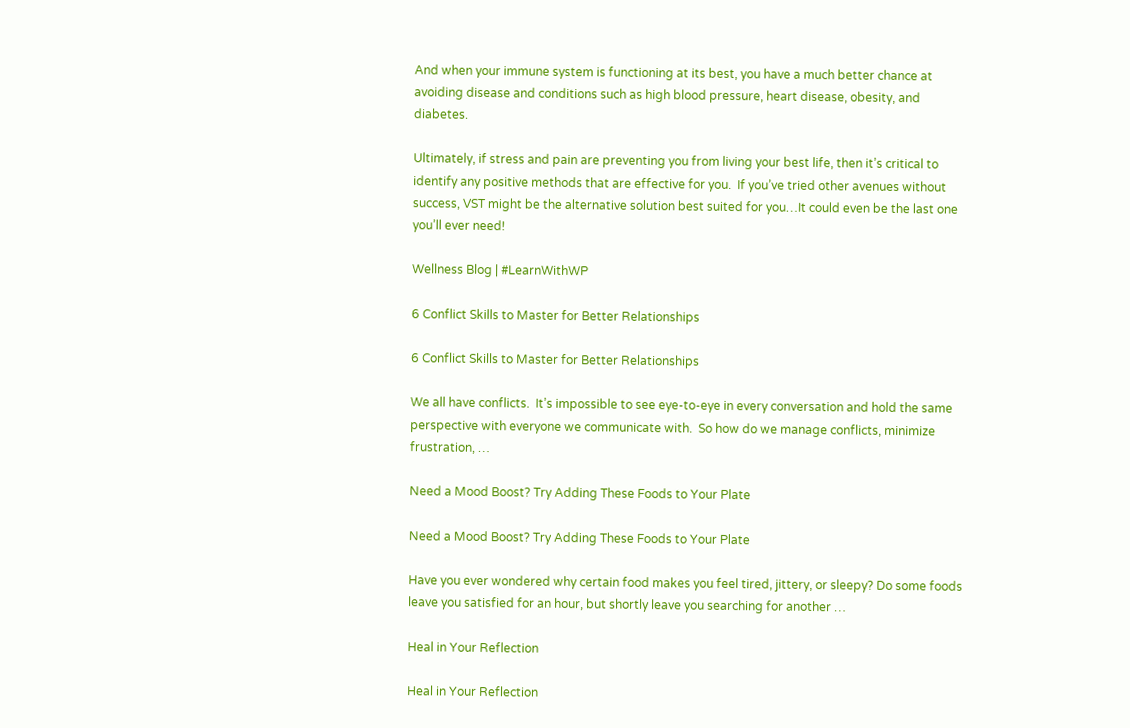And when your immune system is functioning at its best, you have a much better chance at avoiding disease and conditions such as high blood pressure, heart disease, obesity, and diabetes.

Ultimately, if stress and pain are preventing you from living your best life, then it’s critical to identify any positive methods that are effective for you.  If you’ve tried other avenues without success, VST might be the alternative solution best suited for you…It could even be the last one you’ll ever need!

Wellness Blog | #LearnWithWP

6 Conflict Skills to Master for Better Relationships

6 Conflict Skills to Master for Better Relationships

We all have conflicts.  It’s impossible to see eye-to-eye in every conversation and hold the same perspective with everyone we communicate with.  So how do we manage conflicts, minimize frustration, …

Need a Mood Boost? Try Adding These Foods to Your Plate

Need a Mood Boost? Try Adding These Foods to Your Plate

Have you ever wondered why certain food makes you feel tired, jittery, or sleepy? Do some foods leave you satisfied for an hour, but shortly leave you searching for another …

Heal in Your Reflection

Heal in Your Reflection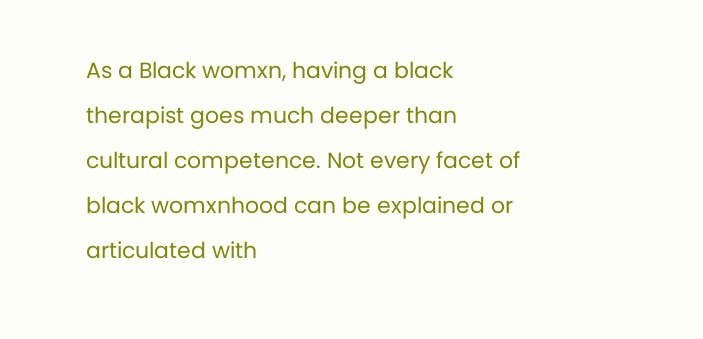As a Black womxn, having a black therapist goes much deeper than cultural competence. Not every facet of black womxnhood can be explained or articulated with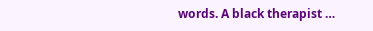words. A black therapist …